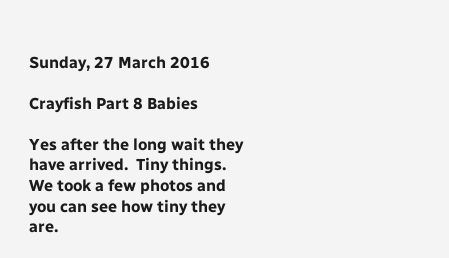Sunday, 27 March 2016

Crayfish Part 8 Babies

Yes after the long wait they have arrived.  Tiny things. We took a few photos and you can see how tiny they are.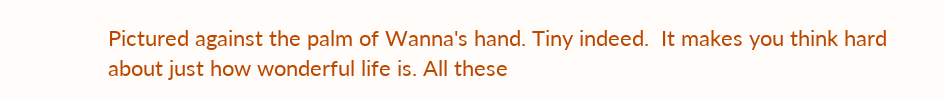Pictured against the palm of Wanna's hand. Tiny indeed.  It makes you think hard about just how wonderful life is. All these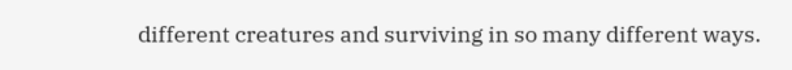different creatures and surviving in so many different ways.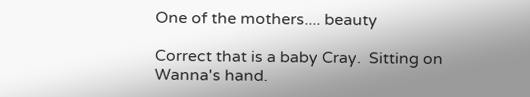One of the mothers.... beauty

Correct that is a baby Cray.  Sitting on Wanna's hand.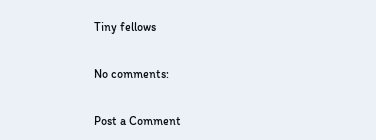Tiny fellows

No comments:

Post a Comment